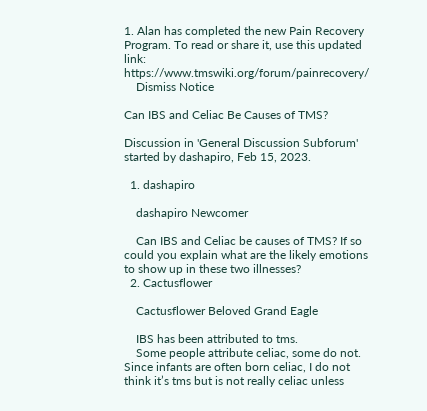1. Alan has completed the new Pain Recovery Program. To read or share it, use this updated link: https://www.tmswiki.org/forum/painrecovery/
    Dismiss Notice

Can IBS and Celiac Be Causes of TMS?

Discussion in 'General Discussion Subforum' started by dashapiro, Feb 15, 2023.

  1. dashapiro

    dashapiro Newcomer

    Can IBS and Celiac be causes of TMS? If so could you explain what are the likely emotions to show up in these two illnesses?
  2. Cactusflower

    Cactusflower Beloved Grand Eagle

    IBS has been attributed to tms.
    Some people attribute celiac, some do not. Since infants are often born celiac, I do not think it’s tms but is not really celiac unless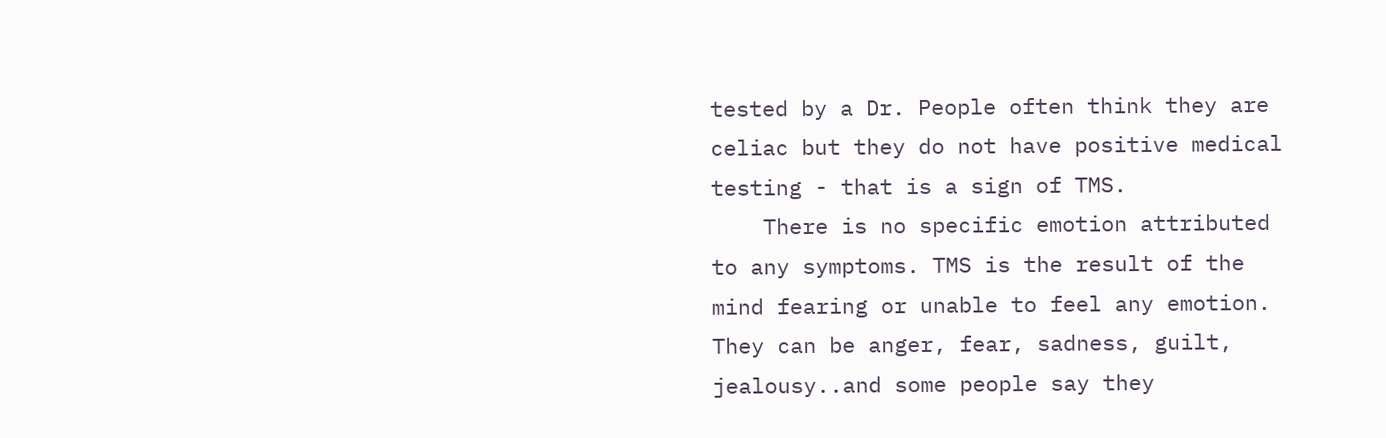tested by a Dr. People often think they are celiac but they do not have positive medical testing - that is a sign of TMS.
    There is no specific emotion attributed to any symptoms. TMS is the result of the mind fearing or unable to feel any emotion. They can be anger, fear, sadness, guilt, jealousy..and some people say they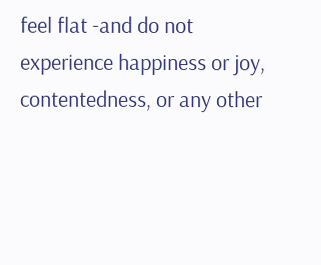feel flat -and do not experience happiness or joy, contentedness, or any other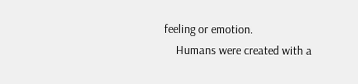feeling or emotion.
    Humans were created with a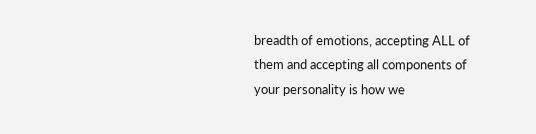breadth of emotions, accepting ALL of them and accepting all components of your personality is how we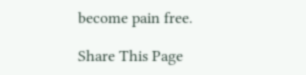become pain free.

Share This Page